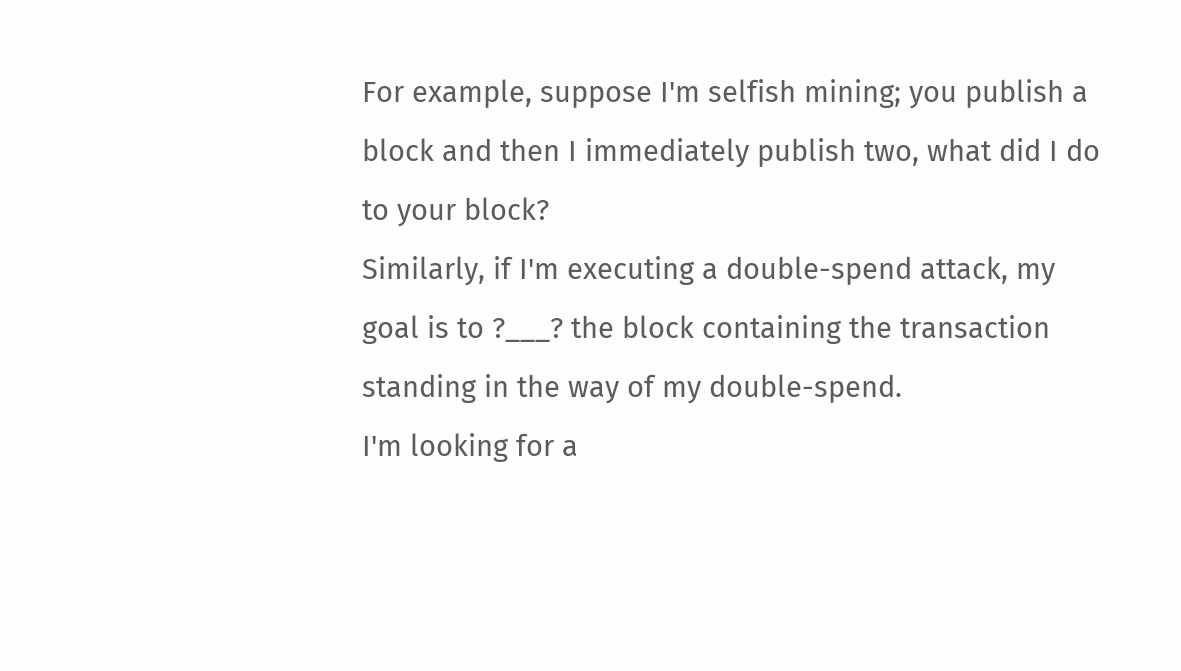For example, suppose I'm selfish mining; you publish a block and then I immediately publish two, what did I do to your block?
Similarly, if I'm executing a double-spend attack, my goal is to ?___? the block containing the transaction standing in the way of my double-spend.
I'm looking for a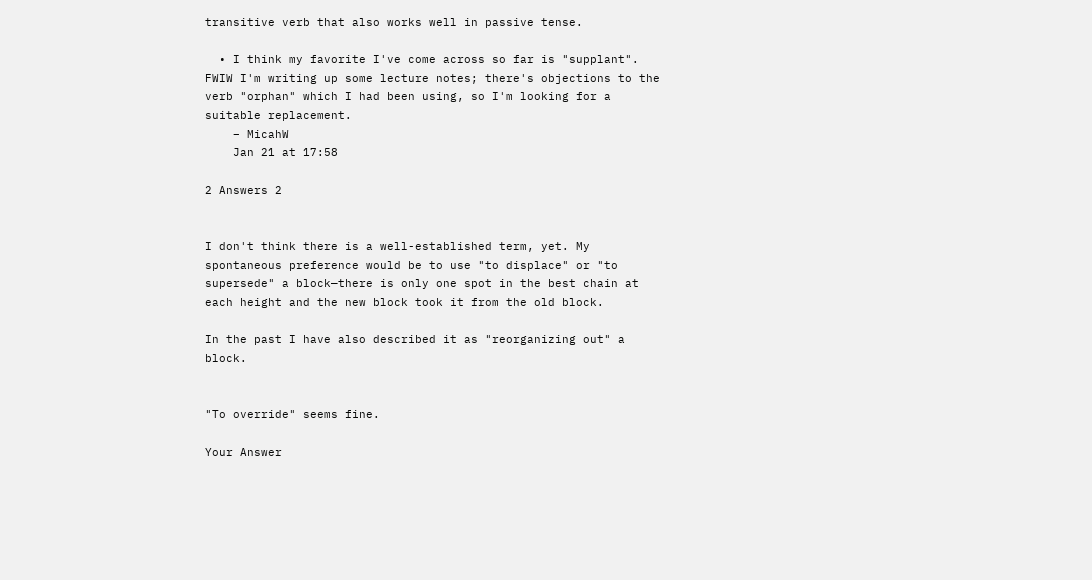transitive verb that also works well in passive tense.

  • I think my favorite I've come across so far is "supplant". FWIW I'm writing up some lecture notes; there's objections to the verb "orphan" which I had been using, so I'm looking for a suitable replacement.
    – MicahW
    Jan 21 at 17:58

2 Answers 2


I don't think there is a well-established term, yet. My spontaneous preference would be to use "to displace" or "to supersede" a block—there is only one spot in the best chain at each height and the new block took it from the old block.

In the past I have also described it as "reorganizing out" a block.


"To override" seems fine.

Your Answer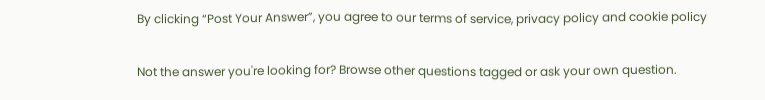By clicking “Post Your Answer”, you agree to our terms of service, privacy policy and cookie policy

Not the answer you're looking for? Browse other questions tagged or ask your own question.